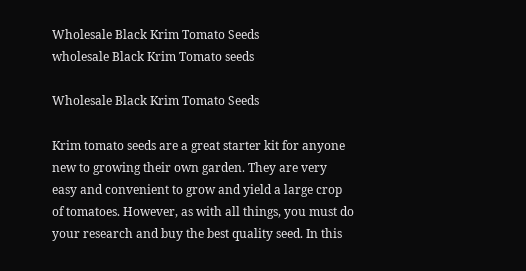Wholesale Black Krim Tomato Seeds
wholesale Black Krim Tomato seeds

Wholesale Black Krim Tomato Seeds

Krim tomato seeds are a great starter kit for anyone new to growing their own garden. They are very easy and convenient to grow and yield a large crop of tomatoes. However, as with all things, you must do your research and buy the best quality seed. In this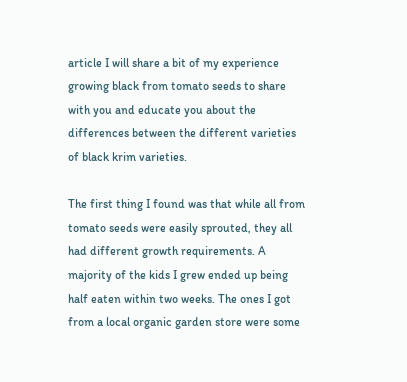article I will share a bit of my experience growing black from tomato seeds to share with you and educate you about the differences between the different varieties of black krim varieties.

The first thing I found was that while all from tomato seeds were easily sprouted, they all had different growth requirements. A majority of the kids I grew ended up being half eaten within two weeks. The ones I got from a local organic garden store were some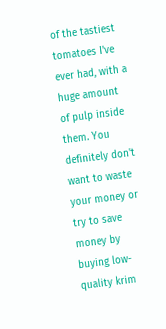of the tastiest tomatoes I've ever had, with a huge amount of pulp inside them. You definitely don't want to waste your money or try to save money by buying low-quality krim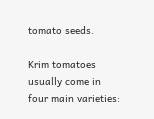tomato seeds.

Krim tomatoes usually come in four main varieties: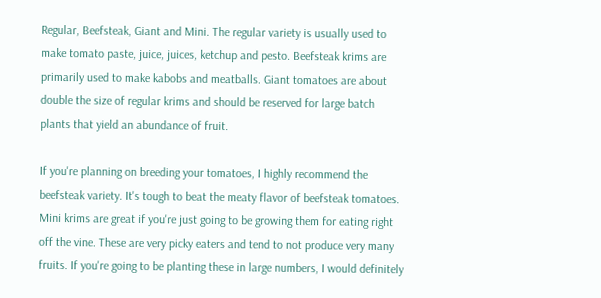Regular, Beefsteak, Giant and Mini. The regular variety is usually used to make tomato paste, juice, juices, ketchup and pesto. Beefsteak krims are primarily used to make kabobs and meatballs. Giant tomatoes are about double the size of regular krims and should be reserved for large batch plants that yield an abundance of fruit.

If you're planning on breeding your tomatoes, I highly recommend the beefsteak variety. It's tough to beat the meaty flavor of beefsteak tomatoes. Mini krims are great if you're just going to be growing them for eating right off the vine. These are very picky eaters and tend to not produce very many fruits. If you're going to be planting these in large numbers, I would definitely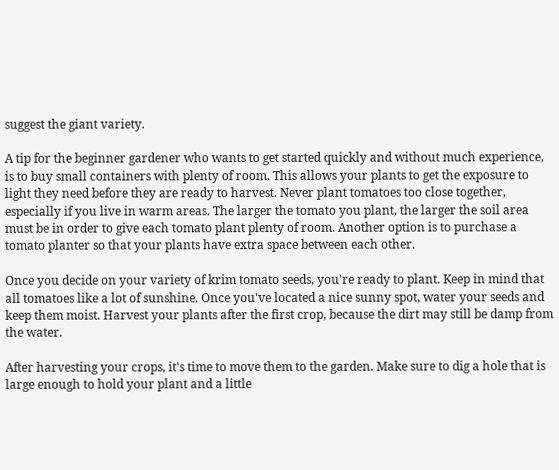suggest the giant variety.

A tip for the beginner gardener who wants to get started quickly and without much experience, is to buy small containers with plenty of room. This allows your plants to get the exposure to light they need before they are ready to harvest. Never plant tomatoes too close together, especially if you live in warm areas. The larger the tomato you plant, the larger the soil area must be in order to give each tomato plant plenty of room. Another option is to purchase a tomato planter so that your plants have extra space between each other.

Once you decide on your variety of krim tomato seeds, you're ready to plant. Keep in mind that all tomatoes like a lot of sunshine. Once you've located a nice sunny spot, water your seeds and keep them moist. Harvest your plants after the first crop, because the dirt may still be damp from the water.

After harvesting your crops, it's time to move them to the garden. Make sure to dig a hole that is large enough to hold your plant and a little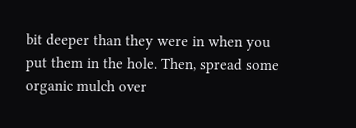bit deeper than they were in when you put them in the hole. Then, spread some organic mulch over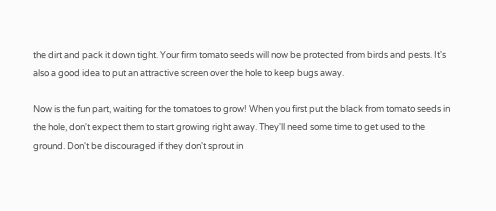the dirt and pack it down tight. Your firm tomato seeds will now be protected from birds and pests. It's also a good idea to put an attractive screen over the hole to keep bugs away.

Now is the fun part, waiting for the tomatoes to grow! When you first put the black from tomato seeds in the hole, don't expect them to start growing right away. They'll need some time to get used to the ground. Don't be discouraged if they don't sprout in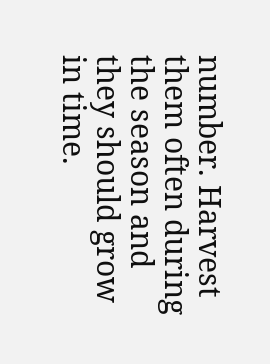number. Harvest them often during the season and they should grow in time.